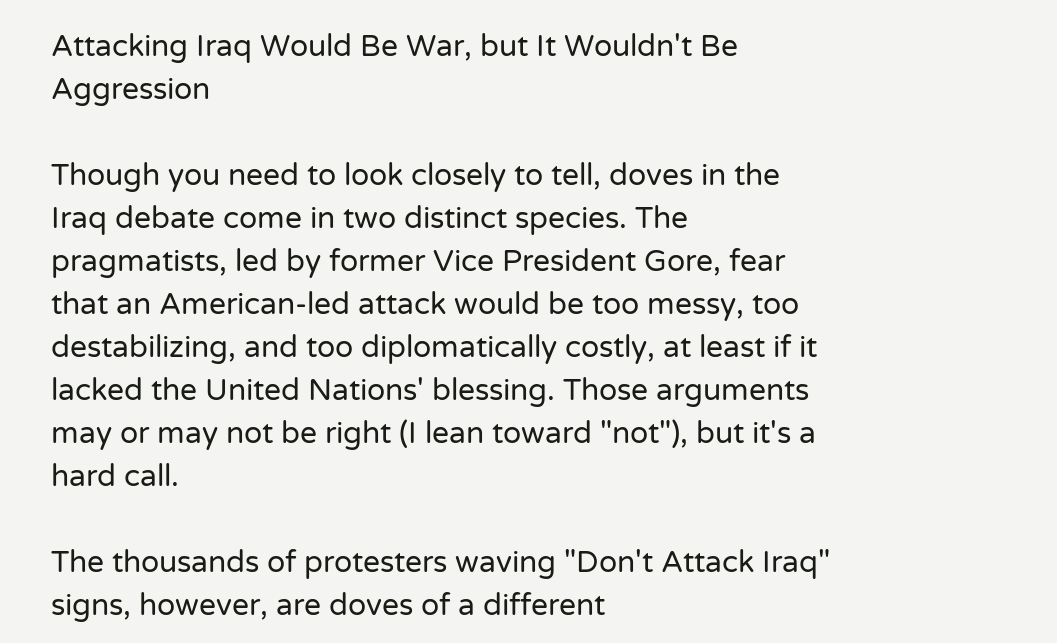Attacking Iraq Would Be War, but It Wouldn't Be Aggression

Though you need to look closely to tell, doves in the Iraq debate come in two distinct species. The pragmatists, led by former Vice President Gore, fear that an American-led attack would be too messy, too destabilizing, and too diplomatically costly, at least if it lacked the United Nations' blessing. Those arguments may or may not be right (I lean toward "not"), but it's a hard call.

The thousands of protesters waving "Don't Attack Iraq" signs, however, are doves of a different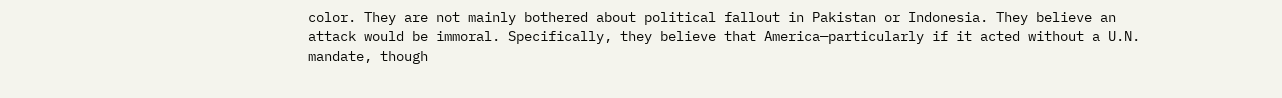color. They are not mainly bothered about political fallout in Pakistan or Indonesia. They believe an attack would be immoral. Specifically, they believe that America—particularly if it acted without a U.N. mandate, though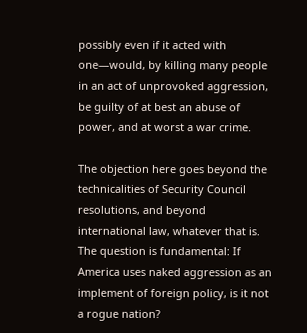possibly even if it acted with one—would, by killing many people in an act of unprovoked aggression, be guilty of at best an abuse of power, and at worst a war crime.

The objection here goes beyond the technicalities of Security Council resolutions, and beyond international law, whatever that is. The question is fundamental: If America uses naked aggression as an implement of foreign policy, is it not a rogue nation?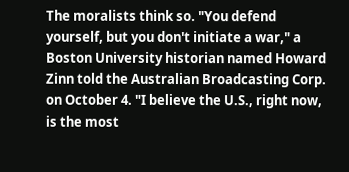The moralists think so. "You defend yourself, but you don't initiate a war," a Boston University historian named Howard Zinn told the Australian Broadcasting Corp. on October 4. "I believe the U.S., right now, is the most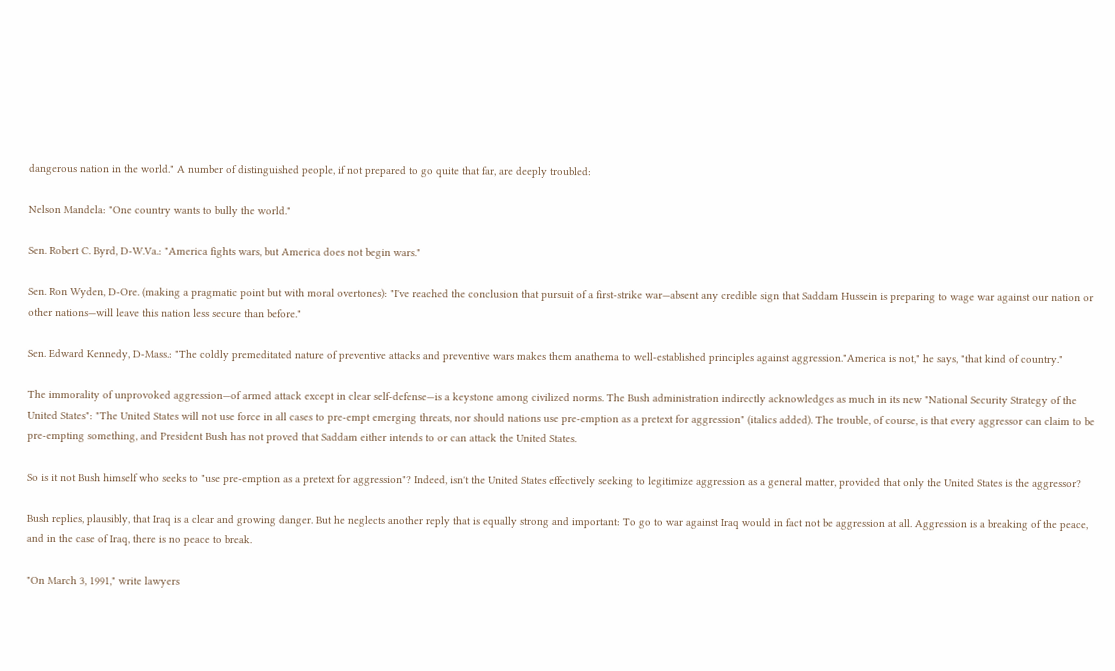dangerous nation in the world." A number of distinguished people, if not prepared to go quite that far, are deeply troubled:

Nelson Mandela: "One country wants to bully the world."

Sen. Robert C. Byrd, D-W.Va.: "America fights wars, but America does not begin wars."

Sen. Ron Wyden, D-Ore. (making a pragmatic point but with moral overtones): "I've reached the conclusion that pursuit of a first-strike war—absent any credible sign that Saddam Hussein is preparing to wage war against our nation or other nations—will leave this nation less secure than before."

Sen. Edward Kennedy, D-Mass.: "The coldly premeditated nature of preventive attacks and preventive wars makes them anathema to well-established principles against aggression."America is not," he says, "that kind of country."

The immorality of unprovoked aggression—of armed attack except in clear self-defense—is a keystone among civilized norms. The Bush administration indirectly acknowledges as much in its new "National Security Strategy of the United States": "The United States will not use force in all cases to pre-empt emerging threats, nor should nations use pre-emption as a pretext for aggression" (italics added). The trouble, of course, is that every aggressor can claim to be pre-empting something, and President Bush has not proved that Saddam either intends to or can attack the United States.

So is it not Bush himself who seeks to "use pre-emption as a pretext for aggression"? Indeed, isn't the United States effectively seeking to legitimize aggression as a general matter, provided that only the United States is the aggressor?

Bush replies, plausibly, that Iraq is a clear and growing danger. But he neglects another reply that is equally strong and important: To go to war against Iraq would in fact not be aggression at all. Aggression is a breaking of the peace, and in the case of Iraq, there is no peace to break.

"On March 3, 1991," write lawyers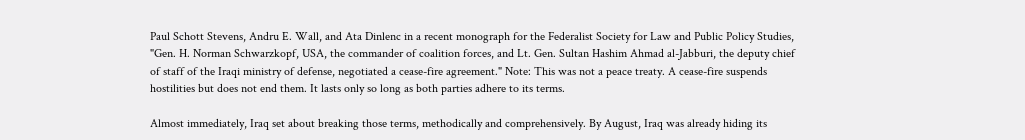Paul Schott Stevens, Andru E. Wall, and Ata Dinlenc in a recent monograph for the Federalist Society for Law and Public Policy Studies, "Gen. H. Norman Schwarzkopf, USA, the commander of coalition forces, and Lt. Gen. Sultan Hashim Ahmad al-Jabburi, the deputy chief of staff of the Iraqi ministry of defense, negotiated a cease-fire agreement." Note: This was not a peace treaty. A cease-fire suspends hostilities but does not end them. It lasts only so long as both parties adhere to its terms.

Almost immediately, Iraq set about breaking those terms, methodically and comprehensively. By August, Iraq was already hiding its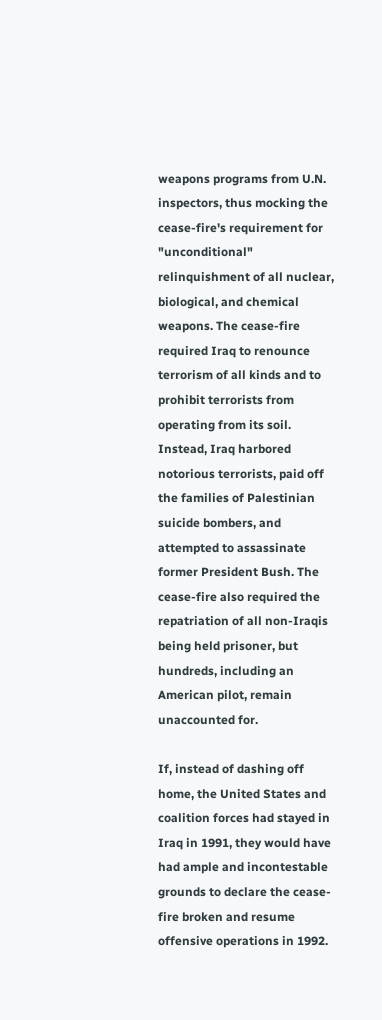weapons programs from U.N. inspectors, thus mocking the cease-fire's requirement for "unconditional" relinquishment of all nuclear, biological, and chemical weapons. The cease-fire required Iraq to renounce terrorism of all kinds and to prohibit terrorists from operating from its soil. Instead, Iraq harbored notorious terrorists, paid off the families of Palestinian suicide bombers, and attempted to assassinate former President Bush. The cease-fire also required the repatriation of all non-Iraqis being held prisoner, but hundreds, including an American pilot, remain unaccounted for.

If, instead of dashing off home, the United States and coalition forces had stayed in Iraq in 1991, they would have had ample and incontestable grounds to declare the cease-fire broken and resume offensive operations in 1992.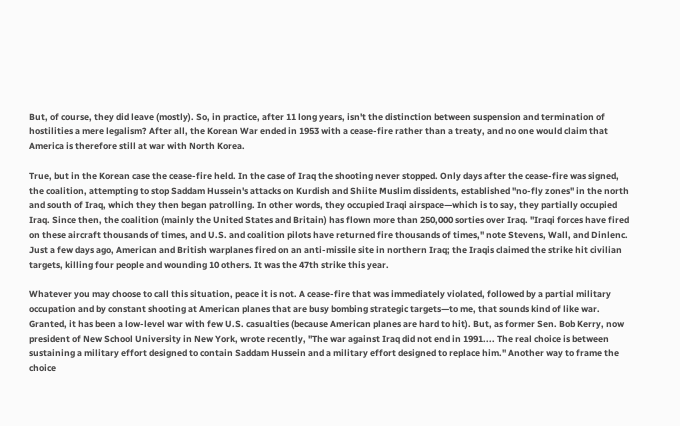But, of course, they did leave (mostly). So, in practice, after 11 long years, isn't the distinction between suspension and termination of hostilities a mere legalism? After all, the Korean War ended in 1953 with a cease-fire rather than a treaty, and no one would claim that America is therefore still at war with North Korea.

True, but in the Korean case the cease-fire held. In the case of Iraq the shooting never stopped. Only days after the cease-fire was signed, the coalition, attempting to stop Saddam Hussein's attacks on Kurdish and Shiite Muslim dissidents, established "no-fly zones" in the north and south of Iraq, which they then began patrolling. In other words, they occupied Iraqi airspace—which is to say, they partially occupied Iraq. Since then, the coalition (mainly the United States and Britain) has flown more than 250,000 sorties over Iraq. "Iraqi forces have fired on these aircraft thousands of times, and U.S. and coalition pilots have returned fire thousands of times," note Stevens, Wall, and Dinlenc. Just a few days ago, American and British warplanes fired on an anti-missile site in northern Iraq; the Iraqis claimed the strike hit civilian targets, killing four people and wounding 10 others. It was the 47th strike this year.

Whatever you may choose to call this situation, peace it is not. A cease-fire that was immediately violated, followed by a partial military occupation and by constant shooting at American planes that are busy bombing strategic targets—to me, that sounds kind of like war. Granted, it has been a low-level war with few U.S. casualties (because American planes are hard to hit). But, as former Sen. Bob Kerry, now president of New School University in New York, wrote recently, "The war against Iraq did not end in 1991.... The real choice is between sustaining a military effort designed to contain Saddam Hussein and a military effort designed to replace him." Another way to frame the choice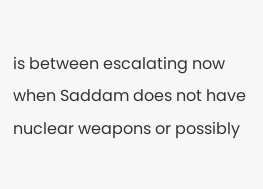is between escalating now when Saddam does not have nuclear weapons or possibly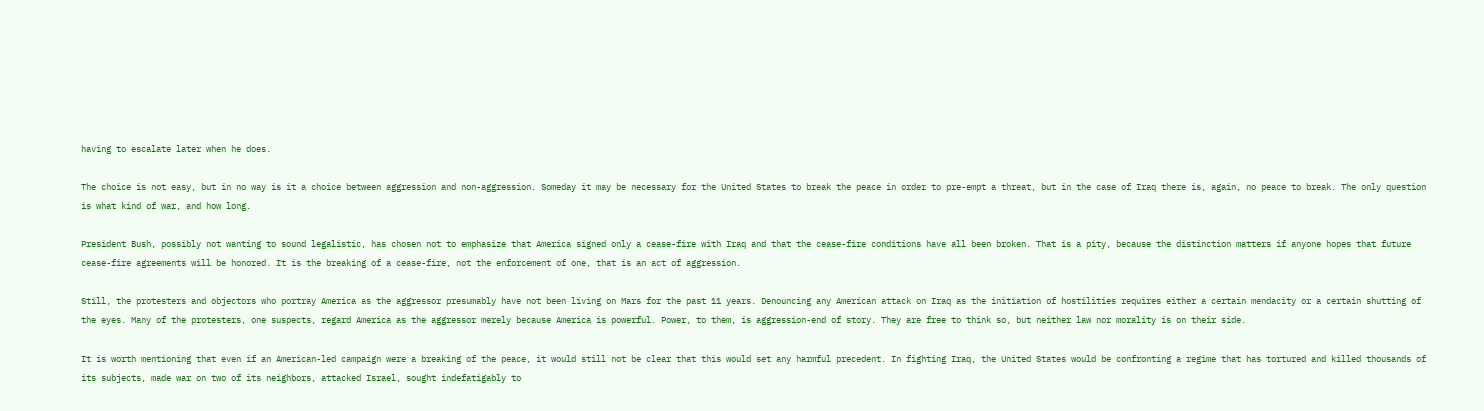having to escalate later when he does.

The choice is not easy, but in no way is it a choice between aggression and non-aggression. Someday it may be necessary for the United States to break the peace in order to pre-empt a threat, but in the case of Iraq there is, again, no peace to break. The only question is what kind of war, and how long.

President Bush, possibly not wanting to sound legalistic, has chosen not to emphasize that America signed only a cease-fire with Iraq and that the cease-fire conditions have all been broken. That is a pity, because the distinction matters if anyone hopes that future cease-fire agreements will be honored. It is the breaking of a cease-fire, not the enforcement of one, that is an act of aggression.

Still, the protesters and objectors who portray America as the aggressor presumably have not been living on Mars for the past 11 years. Denouncing any American attack on Iraq as the initiation of hostilities requires either a certain mendacity or a certain shutting of the eyes. Many of the protesters, one suspects, regard America as the aggressor merely because America is powerful. Power, to them, is aggression-end of story. They are free to think so, but neither law nor morality is on their side.

It is worth mentioning that even if an American-led campaign were a breaking of the peace, it would still not be clear that this would set any harmful precedent. In fighting Iraq, the United States would be confronting a regime that has tortured and killed thousands of its subjects, made war on two of its neighbors, attacked Israel, sought indefatigably to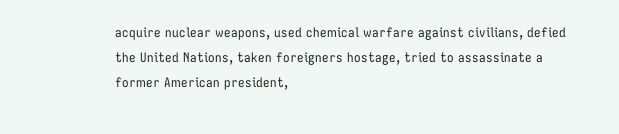acquire nuclear weapons, used chemical warfare against civilians, defied the United Nations, taken foreigners hostage, tried to assassinate a former American president,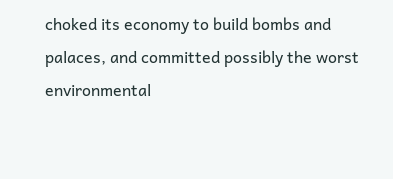choked its economy to build bombs and palaces, and committed possibly the worst environmental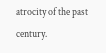atrocity of the past century.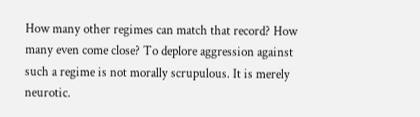How many other regimes can match that record? How many even come close? To deplore aggression against such a regime is not morally scrupulous. It is merely neurotic.